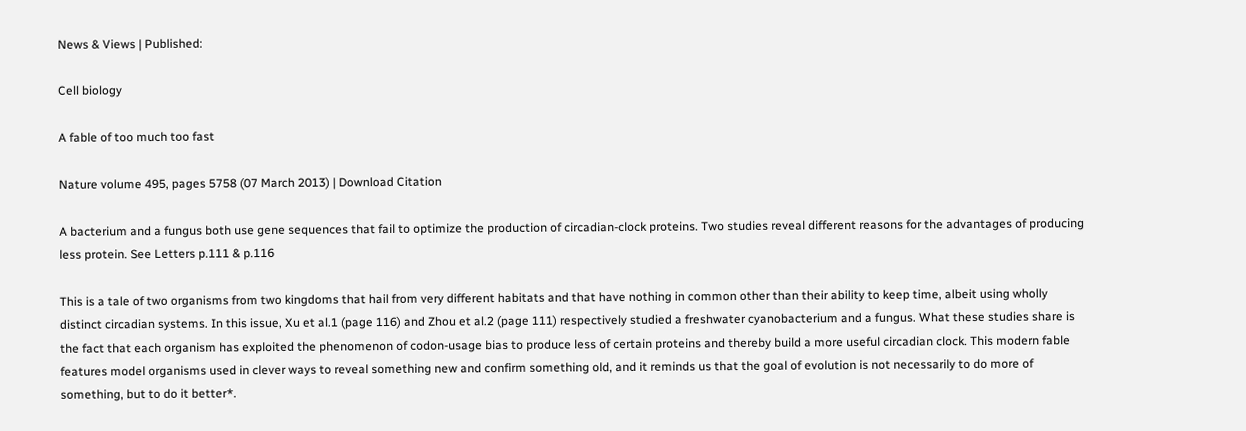News & Views | Published:

Cell biology

A fable of too much too fast

Nature volume 495, pages 5758 (07 March 2013) | Download Citation

A bacterium and a fungus both use gene sequences that fail to optimize the production of circadian-clock proteins. Two studies reveal different reasons for the advantages of producing less protein. See Letters p.111 & p.116

This is a tale of two organisms from two kingdoms that hail from very different habitats and that have nothing in common other than their ability to keep time, albeit using wholly distinct circadian systems. In this issue, Xu et al.1 (page 116) and Zhou et al.2 (page 111) respectively studied a freshwater cyanobacterium and a fungus. What these studies share is the fact that each organism has exploited the phenomenon of codon-usage bias to produce less of certain proteins and thereby build a more useful circadian clock. This modern fable features model organisms used in clever ways to reveal something new and confirm something old, and it reminds us that the goal of evolution is not necessarily to do more of something, but to do it better*.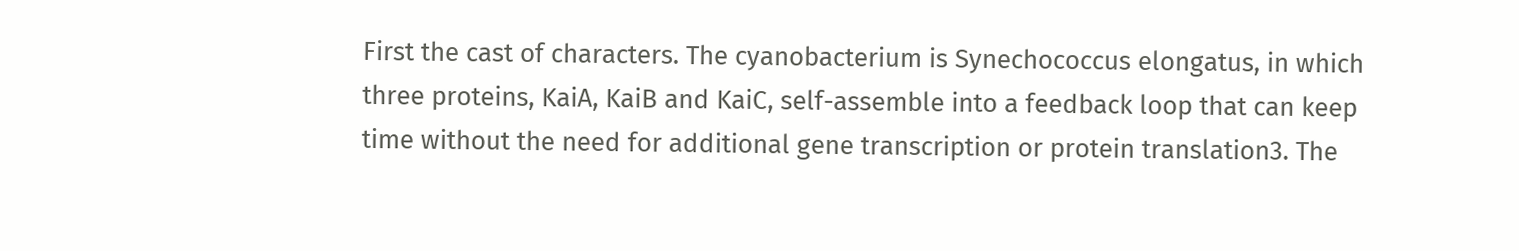First the cast of characters. The cyanobacterium is Synechococcus elongatus, in which three proteins, KaiA, KaiB and KaiC, self-assemble into a feedback loop that can keep time without the need for additional gene transcription or protein translation3. The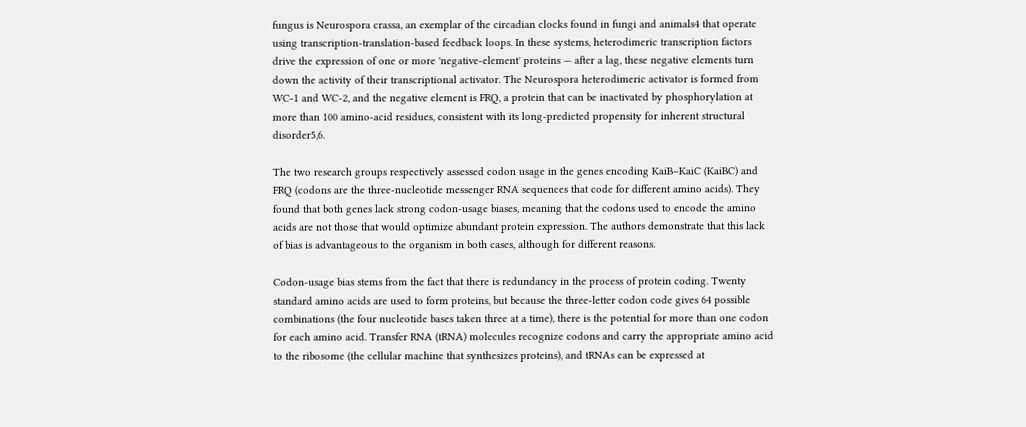fungus is Neurospora crassa, an exemplar of the circadian clocks found in fungi and animals4 that operate using transcription-translation-based feedback loops. In these systems, heterodimeric transcription factors drive the expression of one or more 'negative-element' proteins — after a lag, these negative elements turn down the activity of their transcriptional activator. The Neurospora heterodimeric activator is formed from WC-1 and WC-2, and the negative element is FRQ, a protein that can be inactivated by phosphorylation at more than 100 amino-acid residues, consistent with its long-predicted propensity for inherent structural disorder5,6.

The two research groups respectively assessed codon usage in the genes encoding KaiB–KaiC (KaiBC) and FRQ (codons are the three-nucleotide messenger RNA sequences that code for different amino acids). They found that both genes lack strong codon-usage biases, meaning that the codons used to encode the amino acids are not those that would optimize abundant protein expression. The authors demonstrate that this lack of bias is advantageous to the organism in both cases, although for different reasons.

Codon-usage bias stems from the fact that there is redundancy in the process of protein coding. Twenty standard amino acids are used to form proteins, but because the three-letter codon code gives 64 possible combinations (the four nucleotide bases taken three at a time), there is the potential for more than one codon for each amino acid. Transfer RNA (tRNA) molecules recognize codons and carry the appropriate amino acid to the ribosome (the cellular machine that synthesizes proteins), and tRNAs can be expressed at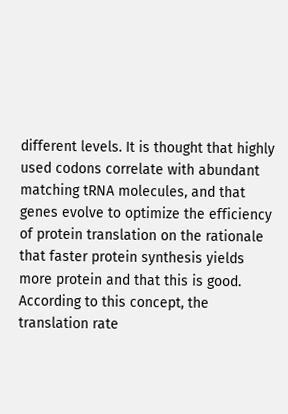different levels. It is thought that highly used codons correlate with abundant matching tRNA molecules, and that genes evolve to optimize the efficiency of protein translation on the rationale that faster protein synthesis yields more protein and that this is good. According to this concept, the translation rate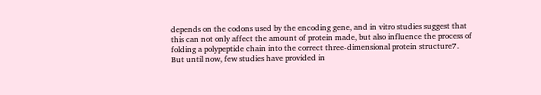depends on the codons used by the encoding gene, and in vitro studies suggest that this can not only affect the amount of protein made, but also influence the process of folding a polypeptide chain into the correct three-dimensional protein structure7. But until now, few studies have provided in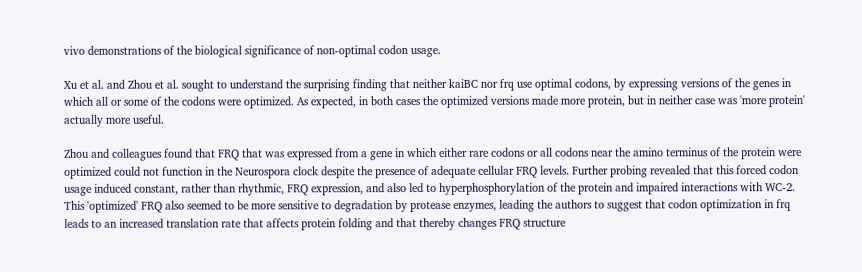vivo demonstrations of the biological significance of non-optimal codon usage.

Xu et al. and Zhou et al. sought to understand the surprising finding that neither kaiBC nor frq use optimal codons, by expressing versions of the genes in which all or some of the codons were optimized. As expected, in both cases the optimized versions made more protein, but in neither case was 'more protein' actually more useful.

Zhou and colleagues found that FRQ that was expressed from a gene in which either rare codons or all codons near the amino terminus of the protein were optimized could not function in the Neurospora clock despite the presence of adequate cellular FRQ levels. Further probing revealed that this forced codon usage induced constant, rather than rhythmic, FRQ expression, and also led to hyperphosphorylation of the protein and impaired interactions with WC-2. This 'optimized' FRQ also seemed to be more sensitive to degradation by protease enzymes, leading the authors to suggest that codon optimization in frq leads to an increased translation rate that affects protein folding and that thereby changes FRQ structure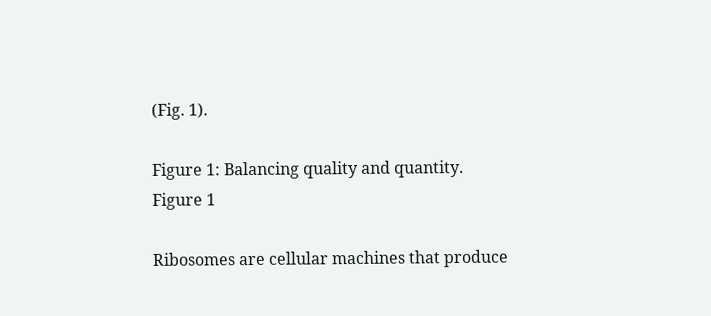(Fig. 1).

Figure 1: Balancing quality and quantity.
Figure 1

Ribosomes are cellular machines that produce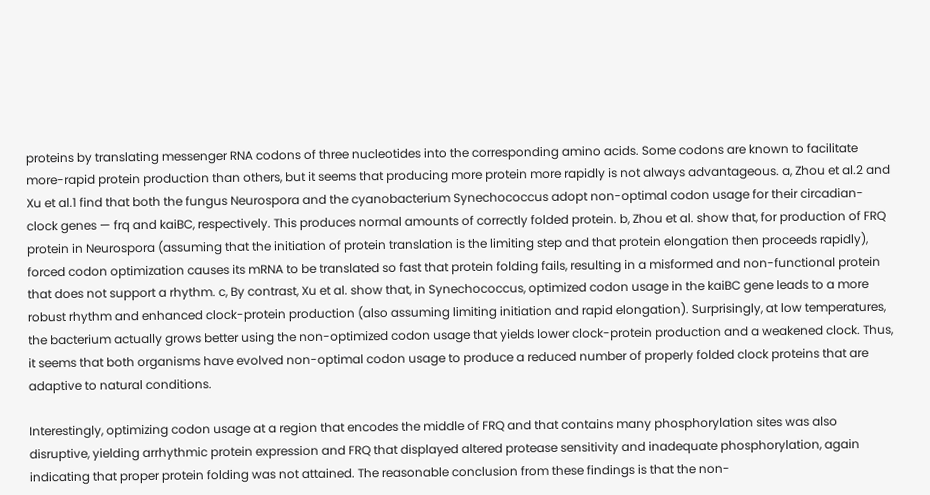proteins by translating messenger RNA codons of three nucleotides into the corresponding amino acids. Some codons are known to facilitate more-rapid protein production than others, but it seems that producing more protein more rapidly is not always advantageous. a, Zhou et al.2 and Xu et al.1 find that both the fungus Neurospora and the cyanobacterium Synechococcus adopt non-optimal codon usage for their circadian-clock genes — frq and kaiBC, respectively. This produces normal amounts of correctly folded protein. b, Zhou et al. show that, for production of FRQ protein in Neurospora (assuming that the initiation of protein translation is the limiting step and that protein elongation then proceeds rapidly), forced codon optimization causes its mRNA to be translated so fast that protein folding fails, resulting in a misformed and non-functional protein that does not support a rhythm. c, By contrast, Xu et al. show that, in Synechococcus, optimized codon usage in the kaiBC gene leads to a more robust rhythm and enhanced clock-protein production (also assuming limiting initiation and rapid elongation). Surprisingly, at low temperatures, the bacterium actually grows better using the non-optimized codon usage that yields lower clock-protein production and a weakened clock. Thus, it seems that both organisms have evolved non-optimal codon usage to produce a reduced number of properly folded clock proteins that are adaptive to natural conditions.

Interestingly, optimizing codon usage at a region that encodes the middle of FRQ and that contains many phosphorylation sites was also disruptive, yielding arrhythmic protein expression and FRQ that displayed altered protease sensitivity and inadequate phosphorylation, again indicating that proper protein folding was not attained. The reasonable conclusion from these findings is that the non-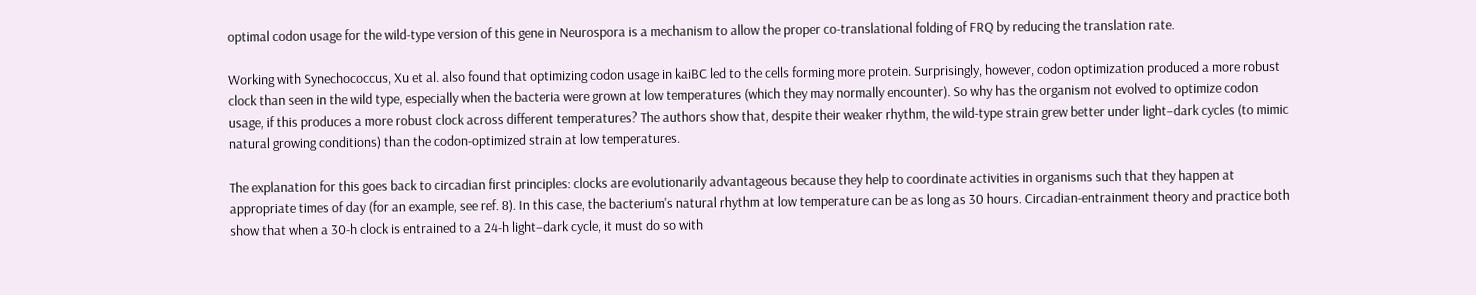optimal codon usage for the wild-type version of this gene in Neurospora is a mechanism to allow the proper co-translational folding of FRQ by reducing the translation rate.

Working with Synechococcus, Xu et al. also found that optimizing codon usage in kaiBC led to the cells forming more protein. Surprisingly, however, codon optimization produced a more robust clock than seen in the wild type, especially when the bacteria were grown at low temperatures (which they may normally encounter). So why has the organism not evolved to optimize codon usage, if this produces a more robust clock across different temperatures? The authors show that, despite their weaker rhythm, the wild-type strain grew better under light–dark cycles (to mimic natural growing conditions) than the codon-optimized strain at low temperatures.

The explanation for this goes back to circadian first principles: clocks are evolutionarily advantageous because they help to coordinate activities in organisms such that they happen at appropriate times of day (for an example, see ref. 8). In this case, the bacterium's natural rhythm at low temperature can be as long as 30 hours. Circadian-entrainment theory and practice both show that when a 30-h clock is entrained to a 24-h light–dark cycle, it must do so with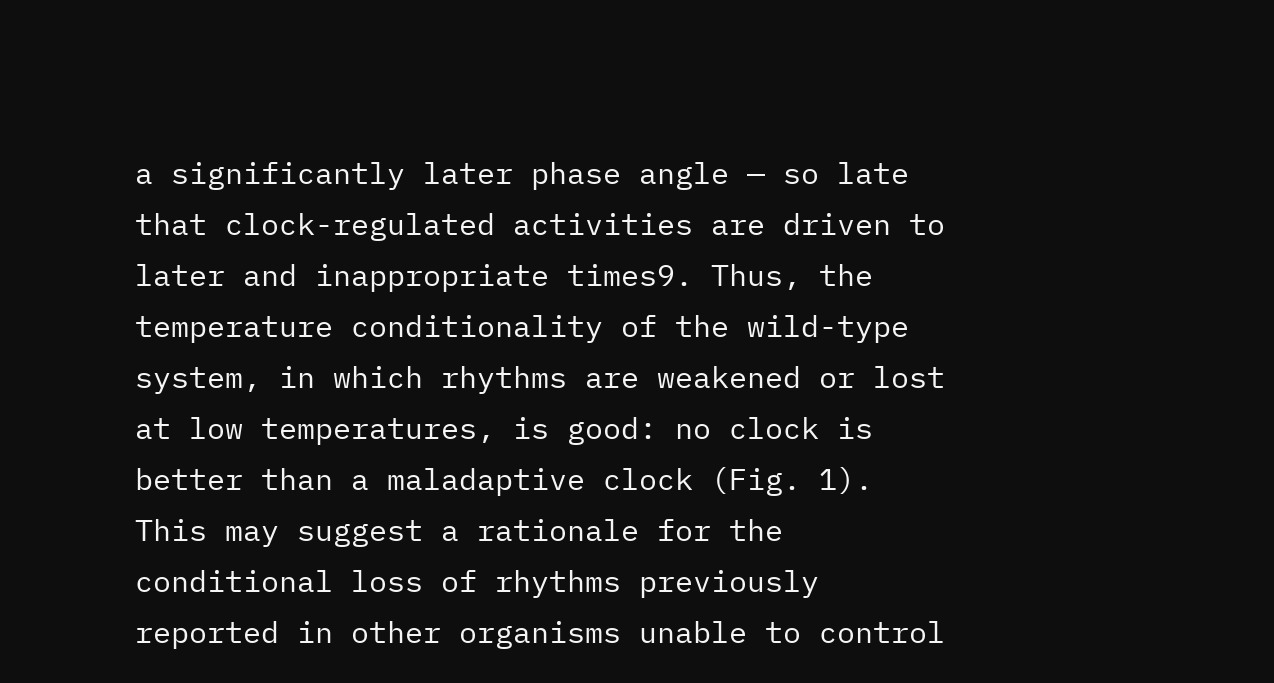a significantly later phase angle — so late that clock-regulated activities are driven to later and inappropriate times9. Thus, the temperature conditionality of the wild-type system, in which rhythms are weakened or lost at low temperatures, is good: no clock is better than a maladaptive clock (Fig. 1). This may suggest a rationale for the conditional loss of rhythms previously reported in other organisms unable to control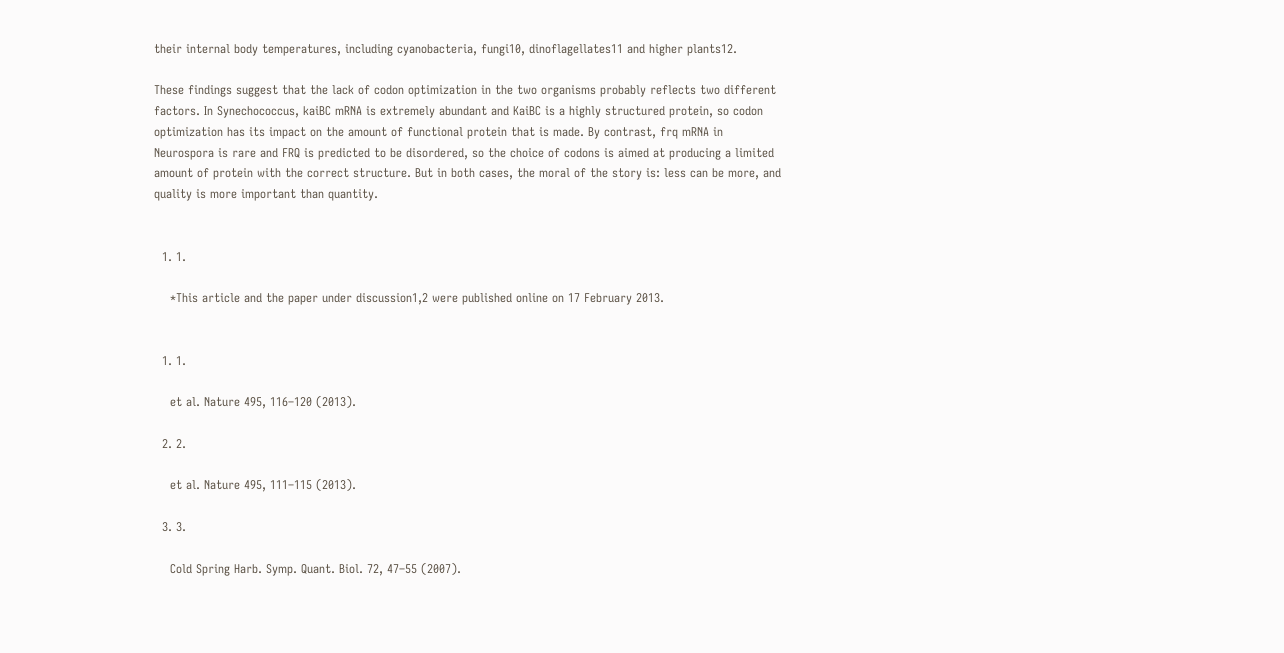their internal body temperatures, including cyanobacteria, fungi10, dinoflagellates11 and higher plants12.

These findings suggest that the lack of codon optimization in the two organisms probably reflects two different factors. In Synechococcus, kaiBC mRNA is extremely abundant and KaiBC is a highly structured protein, so codon optimization has its impact on the amount of functional protein that is made. By contrast, frq mRNA in Neurospora is rare and FRQ is predicted to be disordered, so the choice of codons is aimed at producing a limited amount of protein with the correct structure. But in both cases, the moral of the story is: less can be more, and quality is more important than quantity.


  1. 1.

    *This article and the paper under discussion1,2 were published online on 17 February 2013.


  1. 1.

    et al. Nature 495, 116–120 (2013).

  2. 2.

    et al. Nature 495, 111–115 (2013).

  3. 3.

    Cold Spring Harb. Symp. Quant. Biol. 72, 47–55 (2007).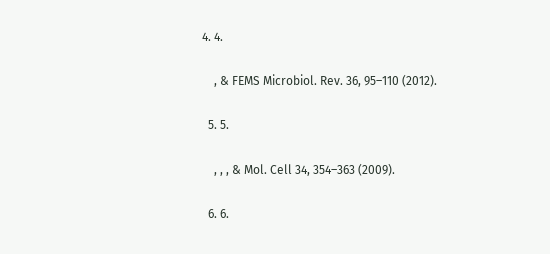4. 4.

    , & FEMS Microbiol. Rev. 36, 95–110 (2012).

  5. 5.

    , , , & Mol. Cell 34, 354–363 (2009).

  6. 6.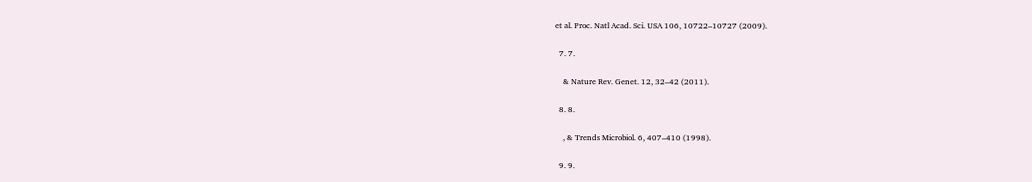et al. Proc. Natl Acad. Sci. USA 106, 10722–10727 (2009).

  7. 7.

    & Nature Rev. Genet. 12, 32–42 (2011).

  8. 8.

    , & Trends Microbiol. 6, 407–410 (1998).

  9. 9.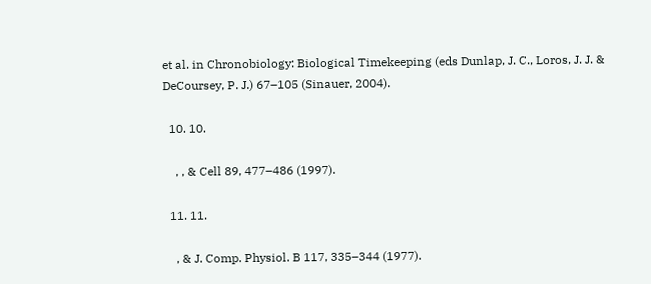et al. in Chronobiology: Biological Timekeeping (eds Dunlap, J. C., Loros, J. J. & DeCoursey, P. J.) 67–105 (Sinauer, 2004).

  10. 10.

    , , & Cell 89, 477–486 (1997).

  11. 11.

    , & J. Comp. Physiol. B 117, 335–344 (1977).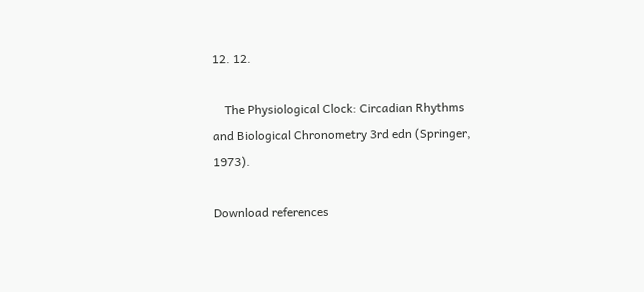12. 12.

    The Physiological Clock: Circadian Rhythms and Biological Chronometry 3rd edn (Springer, 1973).

Download references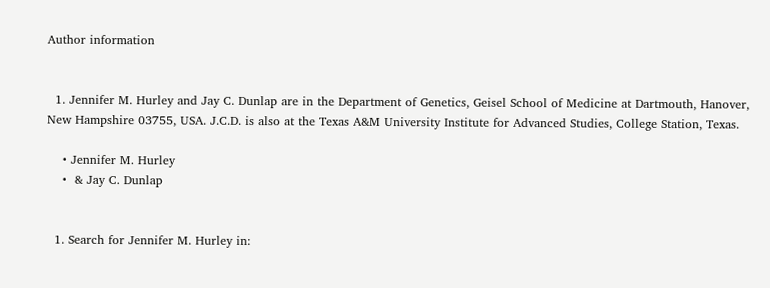Author information


  1. Jennifer M. Hurley and Jay C. Dunlap are in the Department of Genetics, Geisel School of Medicine at Dartmouth, Hanover, New Hampshire 03755, USA. J.C.D. is also at the Texas A&M University Institute for Advanced Studies, College Station, Texas.

    • Jennifer M. Hurley
    •  & Jay C. Dunlap


  1. Search for Jennifer M. Hurley in: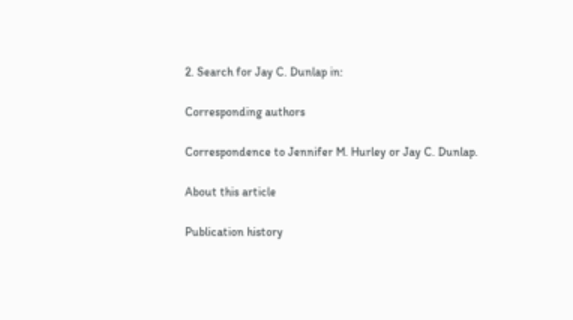2. Search for Jay C. Dunlap in:

Corresponding authors

Correspondence to Jennifer M. Hurley or Jay C. Dunlap.

About this article

Publication history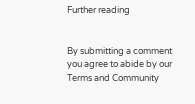Further reading


By submitting a comment you agree to abide by our Terms and Community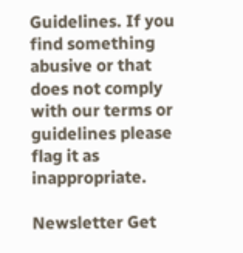Guidelines. If you find something abusive or that does not comply with our terms or guidelines please flag it as inappropriate.

Newsletter Get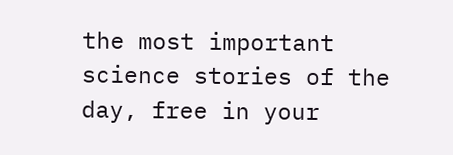the most important science stories of the day, free in your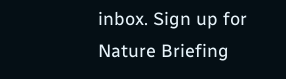inbox. Sign up for Nature Briefing